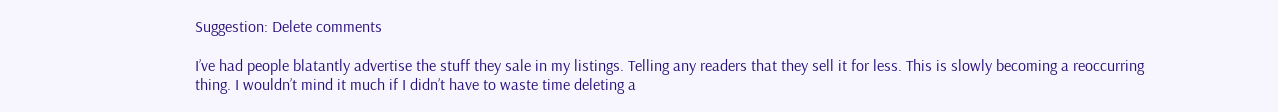Suggestion: Delete comments

I’ve had people blatantly advertise the stuff they sale in my listings. Telling any readers that they sell it for less. This is slowly becoming a reoccurring thing. I wouldn’t mind it much if I didn’t have to waste time deleting a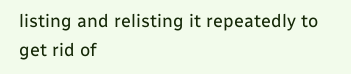listing and relisting it repeatedly to get rid of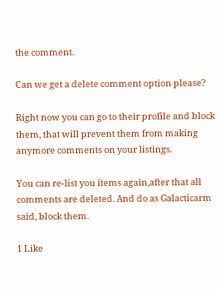the comment.

Can we get a delete comment option please?

Right now you can go to their profile and block them, that will prevent them from making anymore comments on your listings.

You can re-list you items again,after that all comments are deleted. And do as Galacticarm said, block them.

1 Like